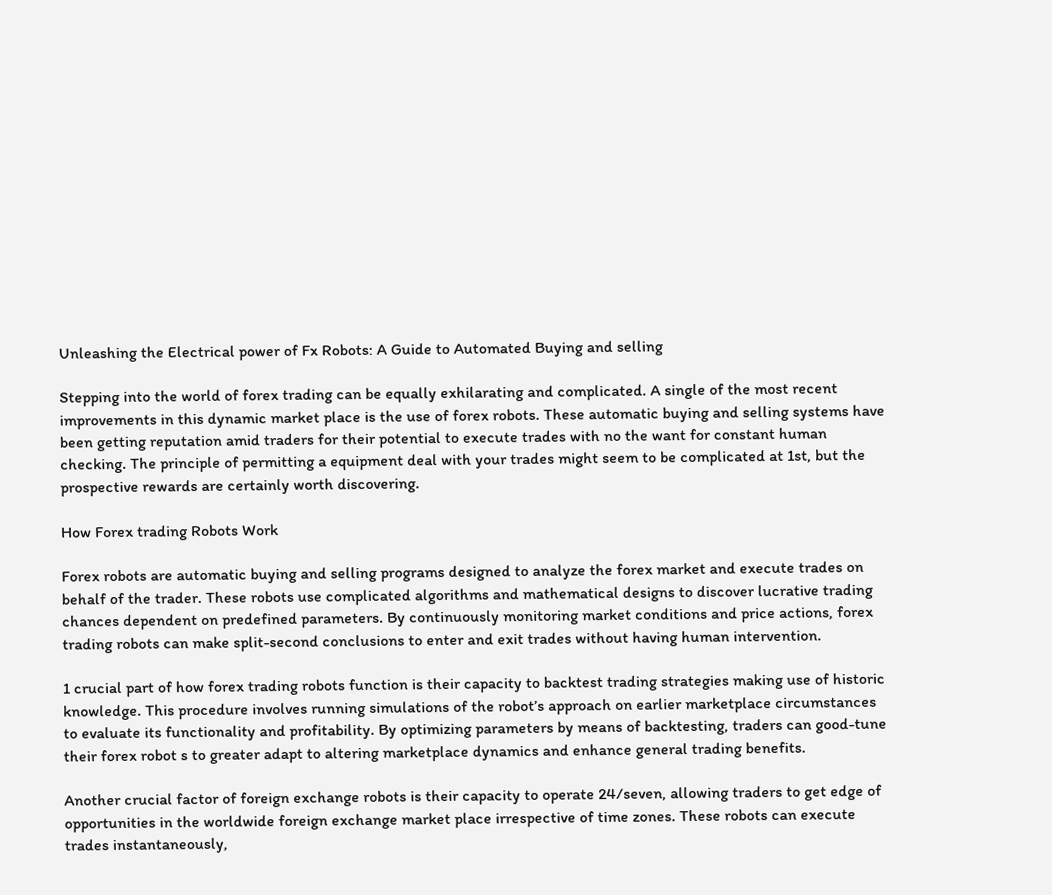Unleashing the Electrical power of Fx Robots: A Guide to Automated Buying and selling

Stepping into the world of forex trading can be equally exhilarating and complicated. A single of the most recent improvements in this dynamic market place is the use of forex robots. These automatic buying and selling systems have been getting reputation amid traders for their potential to execute trades with no the want for constant human checking. The principle of permitting a equipment deal with your trades might seem to be complicated at 1st, but the prospective rewards are certainly worth discovering.

How Forex trading Robots Work

Forex robots are automatic buying and selling programs designed to analyze the forex market and execute trades on behalf of the trader. These robots use complicated algorithms and mathematical designs to discover lucrative trading chances dependent on predefined parameters. By continuously monitoring market conditions and price actions, forex trading robots can make split-second conclusions to enter and exit trades without having human intervention.

1 crucial part of how forex trading robots function is their capacity to backtest trading strategies making use of historic knowledge. This procedure involves running simulations of the robot’s approach on earlier marketplace circumstances to evaluate its functionality and profitability. By optimizing parameters by means of backtesting, traders can good-tune their forex robot s to greater adapt to altering marketplace dynamics and enhance general trading benefits.

Another crucial factor of foreign exchange robots is their capacity to operate 24/seven, allowing traders to get edge of opportunities in the worldwide foreign exchange market place irrespective of time zones. These robots can execute trades instantaneously,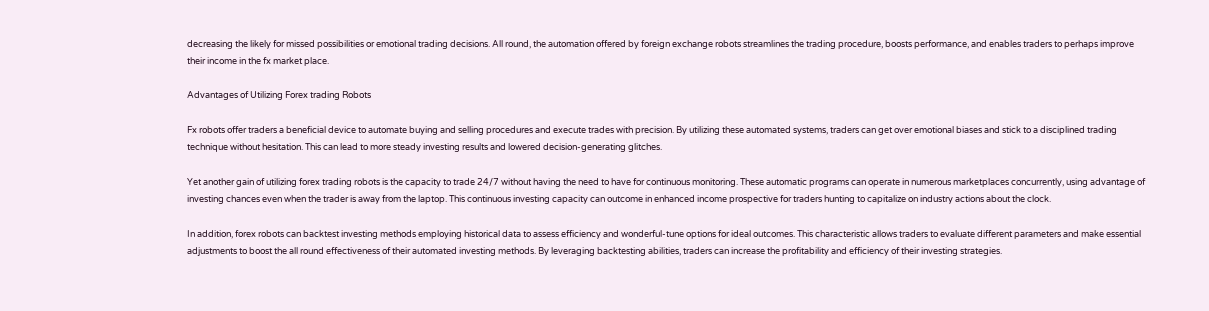decreasing the likely for missed possibilities or emotional trading decisions. All round, the automation offered by foreign exchange robots streamlines the trading procedure, boosts performance, and enables traders to perhaps improve their income in the fx market place.

Advantages of Utilizing Forex trading Robots

Fx robots offer traders a beneficial device to automate buying and selling procedures and execute trades with precision. By utilizing these automated systems, traders can get over emotional biases and stick to a disciplined trading technique without hesitation. This can lead to more steady investing results and lowered decision-generating glitches.

Yet another gain of utilizing forex trading robots is the capacity to trade 24/7 without having the need to have for continuous monitoring. These automatic programs can operate in numerous marketplaces concurrently, using advantage of investing chances even when the trader is away from the laptop. This continuous investing capacity can outcome in enhanced income prospective for traders hunting to capitalize on industry actions about the clock.

In addition, forex robots can backtest investing methods employing historical data to assess efficiency and wonderful-tune options for ideal outcomes. This characteristic allows traders to evaluate different parameters and make essential adjustments to boost the all round effectiveness of their automated investing methods. By leveraging backtesting abilities, traders can increase the profitability and efficiency of their investing strategies.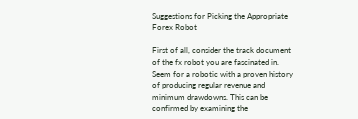Suggestions for Picking the Appropriate Forex Robot

First of all, consider the track document of the fx robot you are fascinated in. Seem for a robotic with a proven history of producing regular revenue and minimum drawdowns. This can be confirmed by examining the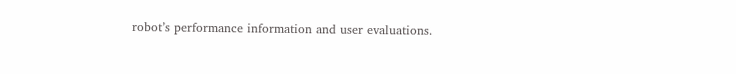robot’s performance information and user evaluations.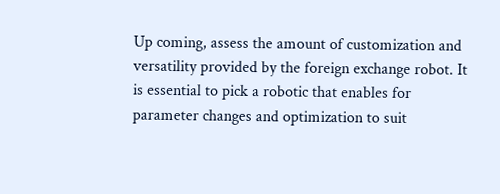Up coming, assess the amount of customization and versatility provided by the foreign exchange robot. It is essential to pick a robotic that enables for parameter changes and optimization to suit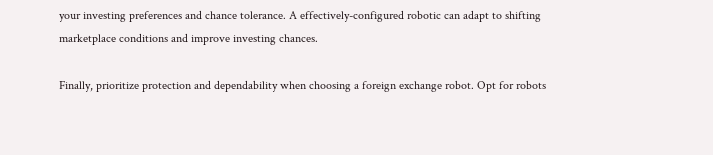your investing preferences and chance tolerance. A effectively-configured robotic can adapt to shifting marketplace conditions and improve investing chances.

Finally, prioritize protection and dependability when choosing a foreign exchange robot. Opt for robots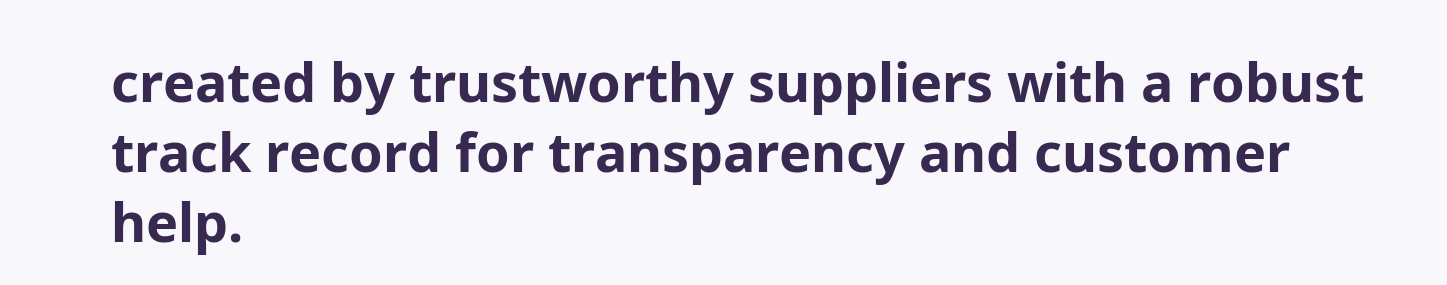created by trustworthy suppliers with a robust track record for transparency and customer help.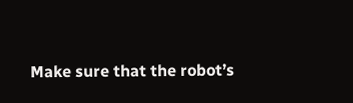Make sure that the robot’s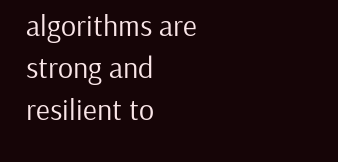algorithms are strong and resilient to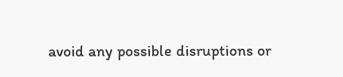avoid any possible disruptions or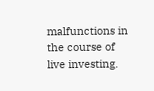malfunctions in the course of live investing.